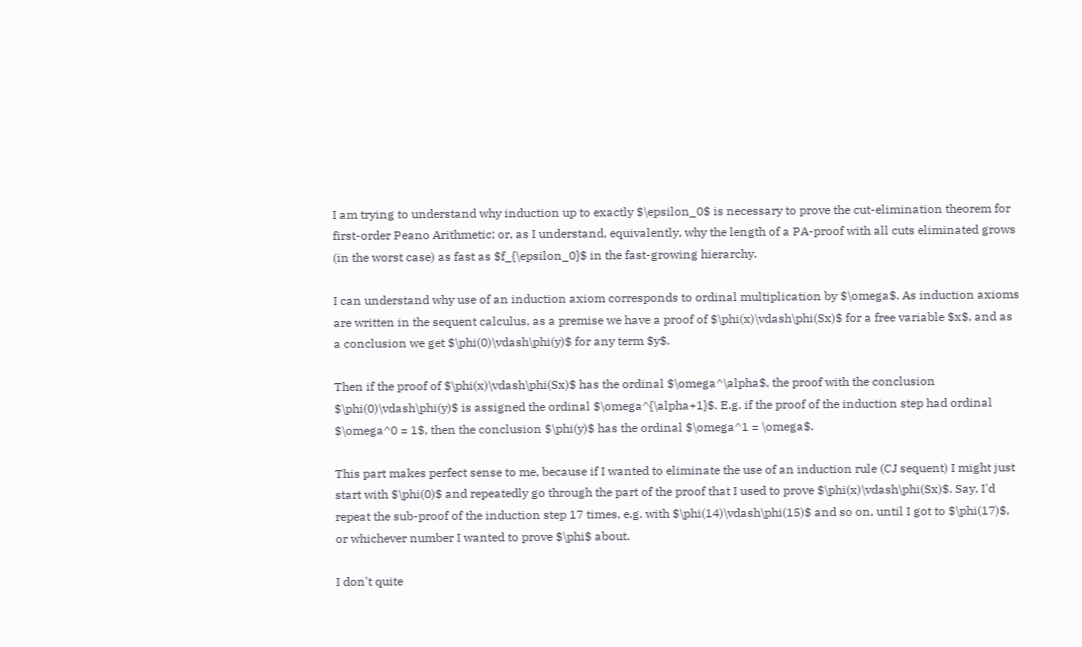I am trying to understand why induction up to exactly $\epsilon_0$ is necessary to prove the cut-elimination theorem for first-order Peano Arithmetic; or, as I understand, equivalently, why the length of a PA-proof with all cuts eliminated grows (in the worst case) as fast as $f_{\epsilon_0}$ in the fast-growing hierarchy.

I can understand why use of an induction axiom corresponds to ordinal multiplication by $\omega$. As induction axioms are written in the sequent calculus, as a premise we have a proof of $\phi(x)\vdash\phi(Sx)$ for a free variable $x$, and as a conclusion we get $\phi(0)\vdash\phi(y)$ for any term $y$.

Then if the proof of $\phi(x)\vdash\phi(Sx)$ has the ordinal $\omega^\alpha$, the proof with the conclusion $\phi(0)\vdash\phi(y)$ is assigned the ordinal $\omega^{\alpha+1}$. E.g. if the proof of the induction step had ordinal $\omega^0 = 1$, then the conclusion $\phi(y)$ has the ordinal $\omega^1 = \omega$.

This part makes perfect sense to me, because if I wanted to eliminate the use of an induction rule (CJ sequent) I might just start with $\phi(0)$ and repeatedly go through the part of the proof that I used to prove $\phi(x)\vdash\phi(Sx)$. Say, I'd repeat the sub-proof of the induction step 17 times, e.g. with $\phi(14)\vdash\phi(15)$ and so on, until I got to $\phi(17)$, or whichever number I wanted to prove $\phi$ about.

I don't quite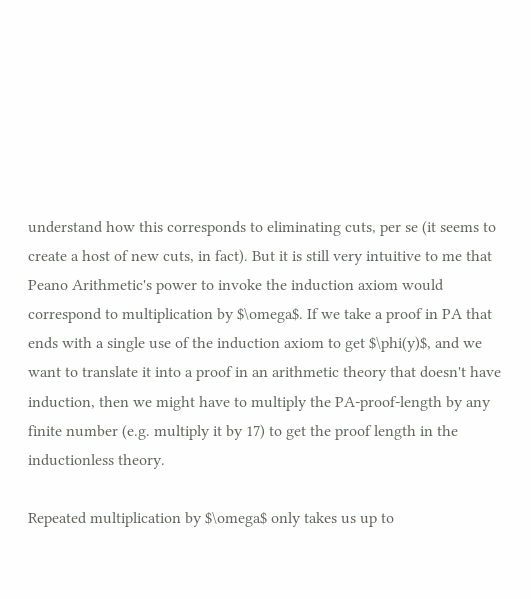understand how this corresponds to eliminating cuts, per se (it seems to create a host of new cuts, in fact). But it is still very intuitive to me that Peano Arithmetic's power to invoke the induction axiom would correspond to multiplication by $\omega$. If we take a proof in PA that ends with a single use of the induction axiom to get $\phi(y)$, and we want to translate it into a proof in an arithmetic theory that doesn't have induction, then we might have to multiply the PA-proof-length by any finite number (e.g. multiply it by 17) to get the proof length in the inductionless theory.

Repeated multiplication by $\omega$ only takes us up to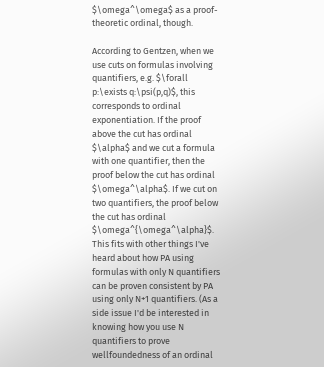$\omega^\omega$ as a proof-theoretic ordinal, though.

According to Gentzen, when we use cuts on formulas involving quantifiers, e.g. $\forall p:\exists q:\psi(p,q)$, this corresponds to ordinal exponentiation. If the proof above the cut has ordinal $\alpha$ and we cut a formula with one quantifier, then the proof below the cut has ordinal $\omega^\alpha$. If we cut on two quantifiers, the proof below the cut has ordinal $\omega^{\omega^\alpha}$. This fits with other things I've heard about how PA using formulas with only N quantifiers can be proven consistent by PA using only N+1 quantifiers. (As a side issue I'd be interested in knowing how you use N quantifiers to prove wellfoundedness of an ordinal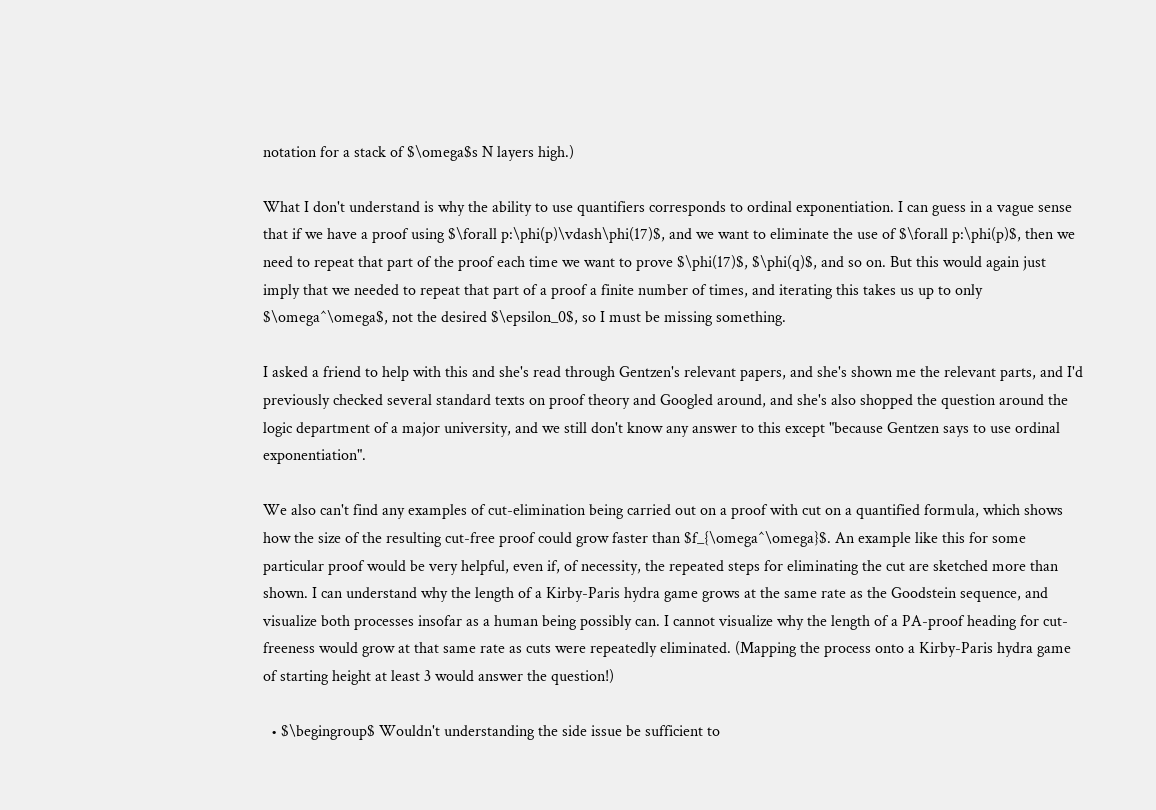notation for a stack of $\omega$s N layers high.)

What I don't understand is why the ability to use quantifiers corresponds to ordinal exponentiation. I can guess in a vague sense that if we have a proof using $\forall p:\phi(p)\vdash\phi(17)$, and we want to eliminate the use of $\forall p:\phi(p)$, then we need to repeat that part of the proof each time we want to prove $\phi(17)$, $\phi(q)$, and so on. But this would again just imply that we needed to repeat that part of a proof a finite number of times, and iterating this takes us up to only $\omega^\omega$, not the desired $\epsilon_0$, so I must be missing something.

I asked a friend to help with this and she's read through Gentzen's relevant papers, and she's shown me the relevant parts, and I'd previously checked several standard texts on proof theory and Googled around, and she's also shopped the question around the logic department of a major university, and we still don't know any answer to this except "because Gentzen says to use ordinal exponentiation".

We also can't find any examples of cut-elimination being carried out on a proof with cut on a quantified formula, which shows how the size of the resulting cut-free proof could grow faster than $f_{\omega^\omega}$. An example like this for some particular proof would be very helpful, even if, of necessity, the repeated steps for eliminating the cut are sketched more than shown. I can understand why the length of a Kirby-Paris hydra game grows at the same rate as the Goodstein sequence, and visualize both processes insofar as a human being possibly can. I cannot visualize why the length of a PA-proof heading for cut-freeness would grow at that same rate as cuts were repeatedly eliminated. (Mapping the process onto a Kirby-Paris hydra game of starting height at least 3 would answer the question!)

  • $\begingroup$ Wouldn't understanding the side issue be sufficient to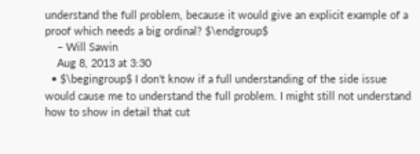understand the full problem, because it would give an explicit example of a proof which needs a big ordinal? $\endgroup$
    – Will Sawin
    Aug 8, 2013 at 3:30
  • $\begingroup$ I don't know if a full understanding of the side issue would cause me to understand the full problem. I might still not understand how to show in detail that cut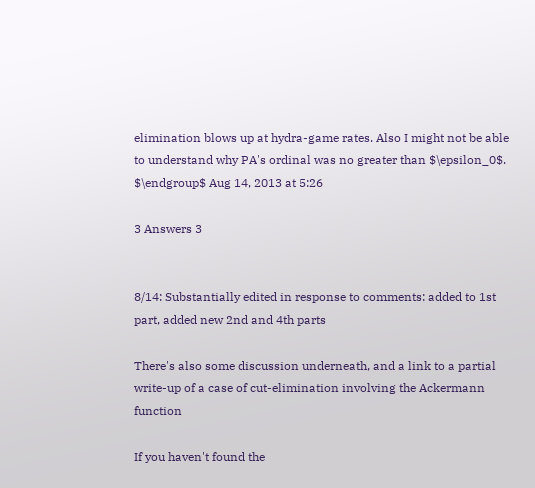elimination blows up at hydra-game rates. Also I might not be able to understand why PA's ordinal was no greater than $\epsilon_0$. $\endgroup$ Aug 14, 2013 at 5:26

3 Answers 3


8/14: Substantially edited in response to comments: added to 1st part, added new 2nd and 4th parts

There's also some discussion underneath, and a link to a partial write-up of a case of cut-elimination involving the Ackermann function

If you haven't found the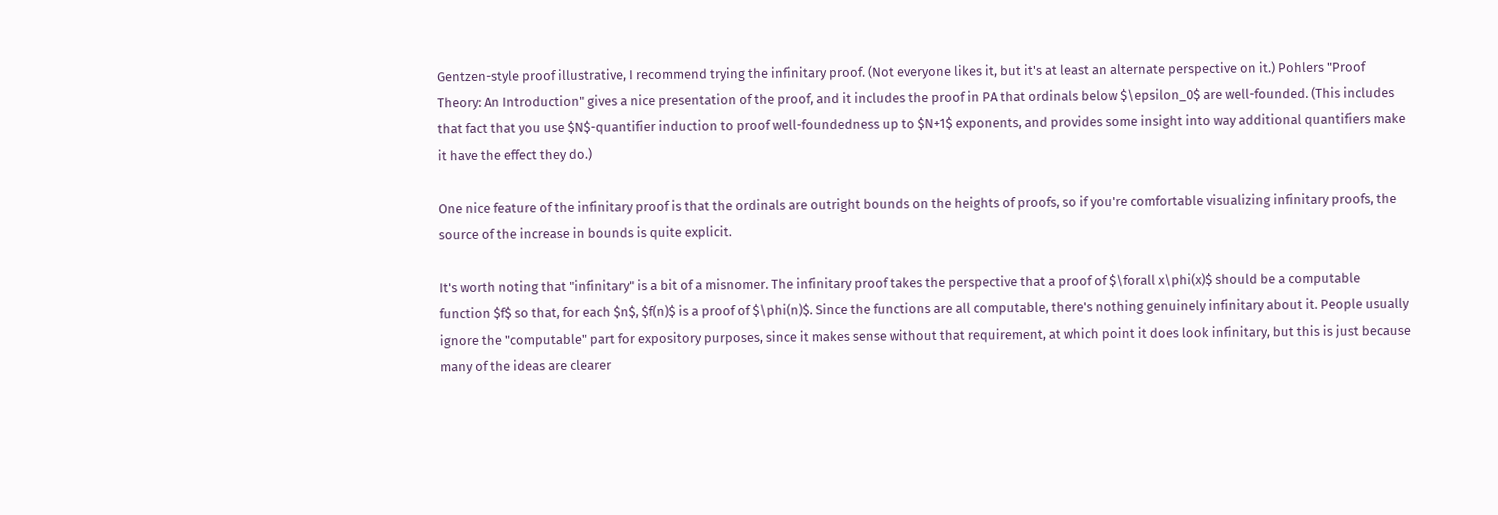Gentzen-style proof illustrative, I recommend trying the infinitary proof. (Not everyone likes it, but it's at least an alternate perspective on it.) Pohlers "Proof Theory: An Introduction" gives a nice presentation of the proof, and it includes the proof in PA that ordinals below $\epsilon_0$ are well-founded. (This includes that fact that you use $N$-quantifier induction to proof well-foundedness up to $N+1$ exponents, and provides some insight into way additional quantifiers make it have the effect they do.)

One nice feature of the infinitary proof is that the ordinals are outright bounds on the heights of proofs, so if you're comfortable visualizing infinitary proofs, the source of the increase in bounds is quite explicit.

It's worth noting that "infinitary" is a bit of a misnomer. The infinitary proof takes the perspective that a proof of $\forall x\phi(x)$ should be a computable function $f$ so that, for each $n$, $f(n)$ is a proof of $\phi(n)$. Since the functions are all computable, there's nothing genuinely infinitary about it. People usually ignore the "computable" part for expository purposes, since it makes sense without that requirement, at which point it does look infinitary, but this is just because many of the ideas are clearer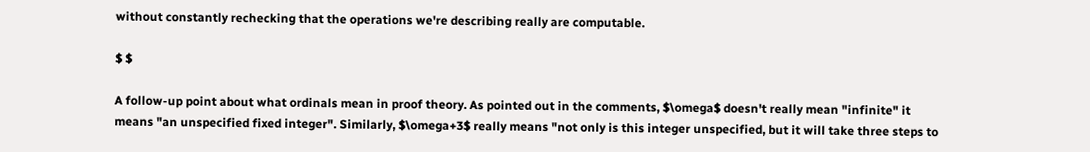without constantly rechecking that the operations we're describing really are computable.

$ $

A follow-up point about what ordinals mean in proof theory. As pointed out in the comments, $\omega$ doesn't really mean "infinite" it means "an unspecified fixed integer". Similarly, $\omega+3$ really means "not only is this integer unspecified, but it will take three steps to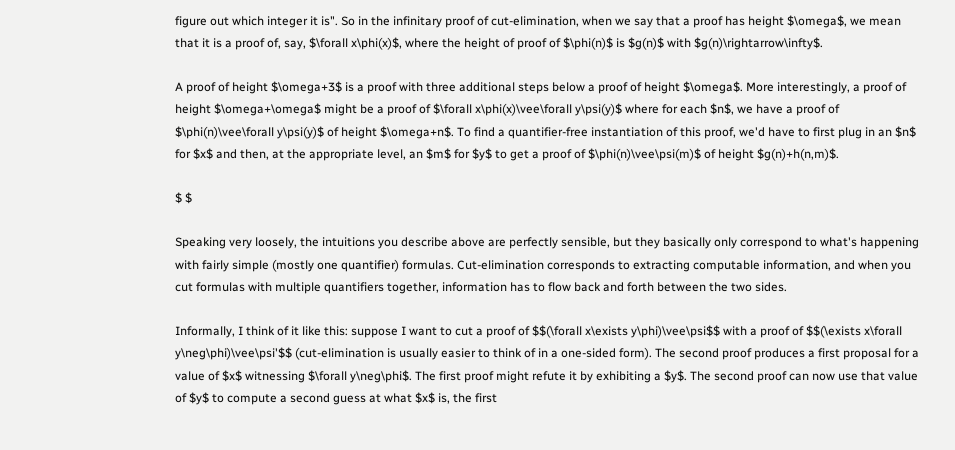figure out which integer it is". So in the infinitary proof of cut-elimination, when we say that a proof has height $\omega$, we mean that it is a proof of, say, $\forall x\phi(x)$, where the height of proof of $\phi(n)$ is $g(n)$ with $g(n)\rightarrow\infty$.

A proof of height $\omega+3$ is a proof with three additional steps below a proof of height $\omega$. More interestingly, a proof of height $\omega+\omega$ might be a proof of $\forall x\phi(x)\vee\forall y\psi(y)$ where for each $n$, we have a proof of $\phi(n)\vee\forall y\psi(y)$ of height $\omega+n$. To find a quantifier-free instantiation of this proof, we'd have to first plug in an $n$ for $x$ and then, at the appropriate level, an $m$ for $y$ to get a proof of $\phi(n)\vee\psi(m)$ of height $g(n)+h(n,m)$.

$ $

Speaking very loosely, the intuitions you describe above are perfectly sensible, but they basically only correspond to what's happening with fairly simple (mostly one quantifier) formulas. Cut-elimination corresponds to extracting computable information, and when you cut formulas with multiple quantifiers together, information has to flow back and forth between the two sides.

Informally, I think of it like this: suppose I want to cut a proof of $$(\forall x\exists y\phi)\vee\psi$$ with a proof of $$(\exists x\forall y\neg\phi)\vee\psi'$$ (cut-elimination is usually easier to think of in a one-sided form). The second proof produces a first proposal for a value of $x$ witnessing $\forall y\neg\phi$. The first proof might refute it by exhibiting a $y$. The second proof can now use that value of $y$ to compute a second guess at what $x$ is, the first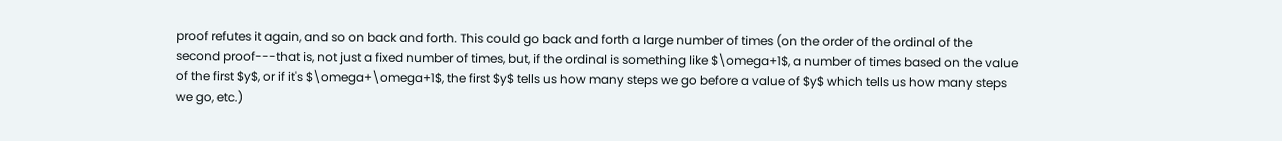proof refutes it again, and so on back and forth. This could go back and forth a large number of times (on the order of the ordinal of the second proof---that is, not just a fixed number of times, but, if the ordinal is something like $\omega+1$, a number of times based on the value of the first $y$, or if it's $\omega+\omega+1$, the first $y$ tells us how many steps we go before a value of $y$ which tells us how many steps we go, etc.)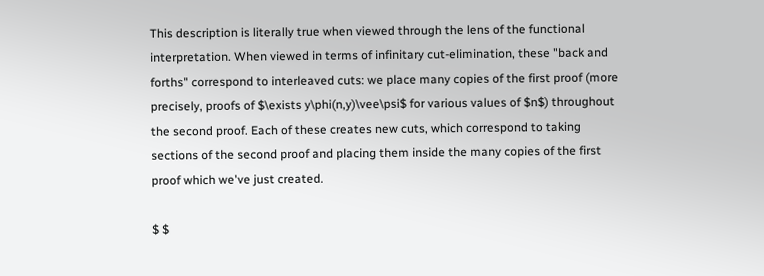This description is literally true when viewed through the lens of the functional interpretation. When viewed in terms of infinitary cut-elimination, these "back and forths" correspond to interleaved cuts: we place many copies of the first proof (more precisely, proofs of $\exists y\phi(n,y)\vee\psi$ for various values of $n$) throughout the second proof. Each of these creates new cuts, which correspond to taking sections of the second proof and placing them inside the many copies of the first proof which we've just created.

$ $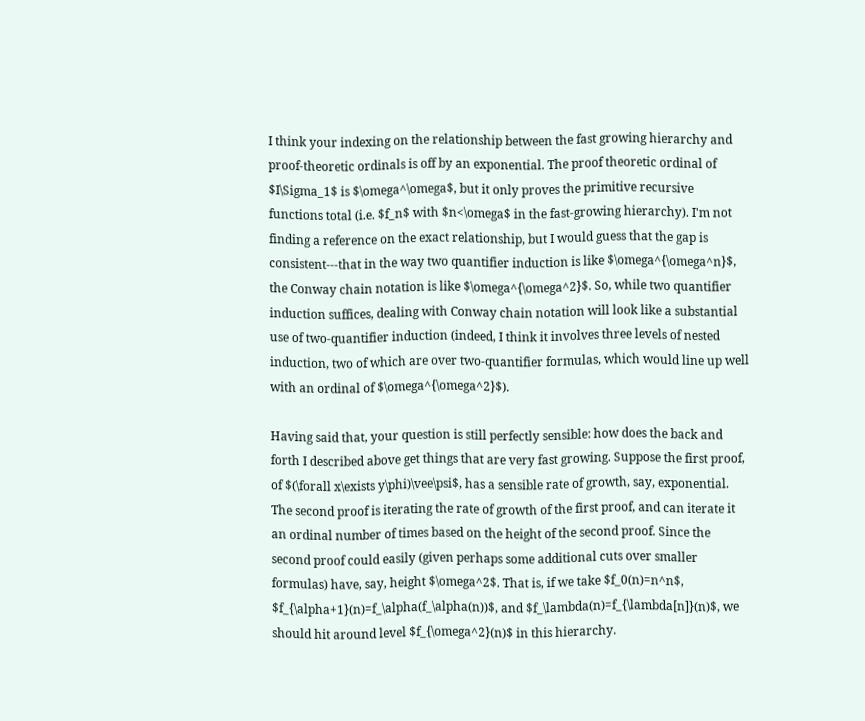I think your indexing on the relationship between the fast growing hierarchy and proof-theoretic ordinals is off by an exponential. The proof theoretic ordinal of $I\Sigma_1$ is $\omega^\omega$, but it only proves the primitive recursive functions total (i.e. $f_n$ with $n<\omega$ in the fast-growing hierarchy). I'm not finding a reference on the exact relationship, but I would guess that the gap is consistent---that in the way two quantifier induction is like $\omega^{\omega^n}$, the Conway chain notation is like $\omega^{\omega^2}$. So, while two quantifier induction suffices, dealing with Conway chain notation will look like a substantial use of two-quantifier induction (indeed, I think it involves three levels of nested induction, two of which are over two-quantifier formulas, which would line up well with an ordinal of $\omega^{\omega^2}$).

Having said that, your question is still perfectly sensible: how does the back and forth I described above get things that are very fast growing. Suppose the first proof, of $(\forall x\exists y\phi)\vee\psi$, has a sensible rate of growth, say, exponential. The second proof is iterating the rate of growth of the first proof, and can iterate it an ordinal number of times based on the height of the second proof. Since the second proof could easily (given perhaps some additional cuts over smaller formulas) have, say, height $\omega^2$. That is, if we take $f_0(n)=n^n$, $f_{\alpha+1}(n)=f_\alpha(f_\alpha(n))$, and $f_\lambda(n)=f_{\lambda[n]}(n)$, we should hit around level $f_{\omega^2}(n)$ in this hierarchy.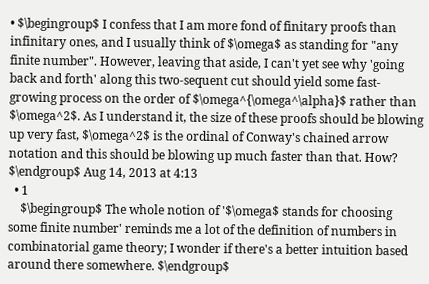• $\begingroup$ I confess that I am more fond of finitary proofs than infinitary ones, and I usually think of $\omega$ as standing for "any finite number". However, leaving that aside, I can't yet see why 'going back and forth' along this two-sequent cut should yield some fast-growing process on the order of $\omega^{\omega^\alpha}$ rather than $\omega^2$. As I understand it, the size of these proofs should be blowing up very fast, $\omega^2$ is the ordinal of Conway's chained arrow notation and this should be blowing up much faster than that. How? $\endgroup$ Aug 14, 2013 at 4:13
  • 1
    $\begingroup$ The whole notion of '$\omega$ stands for choosing some finite number' reminds me a lot of the definition of numbers in combinatorial game theory; I wonder if there's a better intuition based around there somewhere. $\endgroup$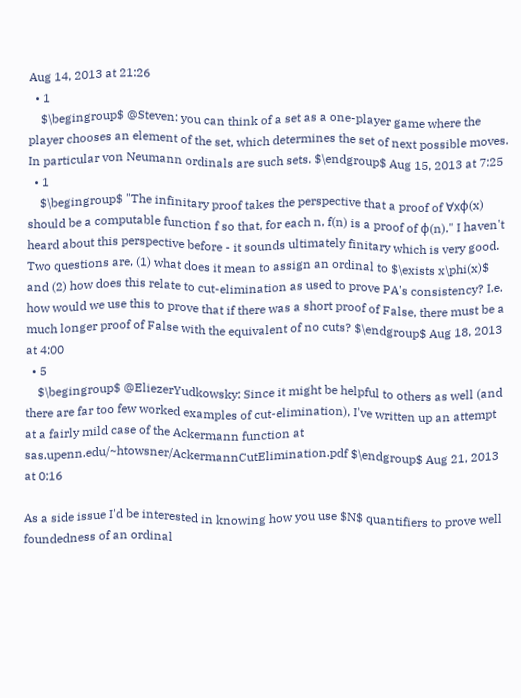Aug 14, 2013 at 21:26
  • 1
    $\begingroup$ @Steven: you can think of a set as a one-player game where the player chooses an element of the set, which determines the set of next possible moves. In particular von Neumann ordinals are such sets. $\endgroup$ Aug 15, 2013 at 7:25
  • 1
    $\begingroup$ "The infinitary proof takes the perspective that a proof of ∀xϕ(x) should be a computable function f so that, for each n, f(n) is a proof of ϕ(n)." I haven't heard about this perspective before - it sounds ultimately finitary which is very good. Two questions are, (1) what does it mean to assign an ordinal to $\exists x\phi(x)$ and (2) how does this relate to cut-elimination as used to prove PA's consistency? I.e. how would we use this to prove that if there was a short proof of False, there must be a much longer proof of False with the equivalent of no cuts? $\endgroup$ Aug 18, 2013 at 4:00
  • 5
    $\begingroup$ @EliezerYudkowsky: Since it might be helpful to others as well (and there are far too few worked examples of cut-elimination), I've written up an attempt at a fairly mild case of the Ackermann function at sas.upenn.edu/~htowsner/AckermannCutElimination.pdf $\endgroup$ Aug 21, 2013 at 0:16

As a side issue I'd be interested in knowing how you use $N$ quantifiers to prove well foundedness of an ordinal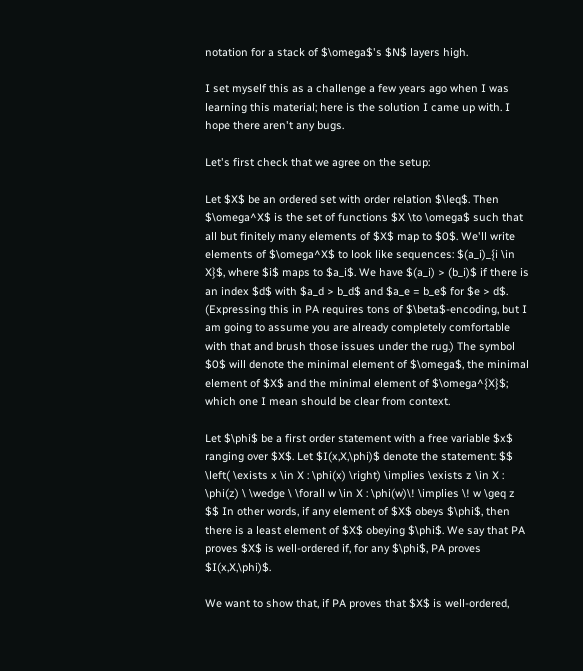notation for a stack of $\omega$'s $N$ layers high.

I set myself this as a challenge a few years ago when I was learning this material; here is the solution I came up with. I hope there aren't any bugs.

Let's first check that we agree on the setup:

Let $X$ be an ordered set with order relation $\leq$. Then $\omega^X$ is the set of functions $X \to \omega$ such that all but finitely many elements of $X$ map to $0$. We'll write elements of $\omega^X$ to look like sequences: $(a_i)_{i \in X}$, where $i$ maps to $a_i$. We have $(a_i) > (b_i)$ if there is an index $d$ with $a_d > b_d$ and $a_e = b_e$ for $e > d$. (Expressing this in PA requires tons of $\beta$-encoding, but I am going to assume you are already completely comfortable with that and brush those issues under the rug.) The symbol $0$ will denote the minimal element of $\omega$, the minimal element of $X$ and the minimal element of $\omega^{X}$; which one I mean should be clear from context.

Let $\phi$ be a first order statement with a free variable $x$ ranging over $X$. Let $I(x,X,\phi)$ denote the statement: $$ \left( \exists x \in X : \phi(x) \right) \implies \exists z \in X : \phi(z) \ \wedge \ \forall w \in X : \phi(w)\! \implies \! w \geq z $$ In other words, if any element of $X$ obeys $\phi$, then there is a least element of $X$ obeying $\phi$. We say that PA proves $X$ is well-ordered if, for any $\phi$, PA proves $I(x,X,\phi)$.

We want to show that, if PA proves that $X$ is well-ordered,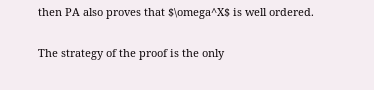then PA also proves that $\omega^X$ is well ordered.

The strategy of the proof is the only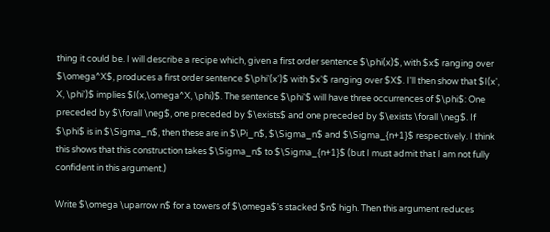thing it could be. I will describe a recipe which, given a first order sentence $\phi(x)$, with $x$ ranging over $\omega^X$, produces a first order sentence $\phi'(x')$ with $x'$ ranging over $X$. I'll then show that $I(x', X, \phi')$ implies $I(x,\omega^X, \phi)$. The sentence $\phi'$ will have three occurrences of $\phi$: One preceded by $\forall \neg$, one preceded by $\exists$ and one preceded by $\exists \forall \neg$. If $\phi$ is in $\Sigma_n$, then these are in $\Pi_n$, $\Sigma_n$ and $\Sigma_{n+1}$ respectively. I think this shows that this construction takes $\Sigma_n$ to $\Sigma_{n+1}$ (but I must admit that I am not fully confident in this argument.)

Write $\omega \uparrow n$ for a towers of $\omega$'s stacked $n$ high. Then this argument reduces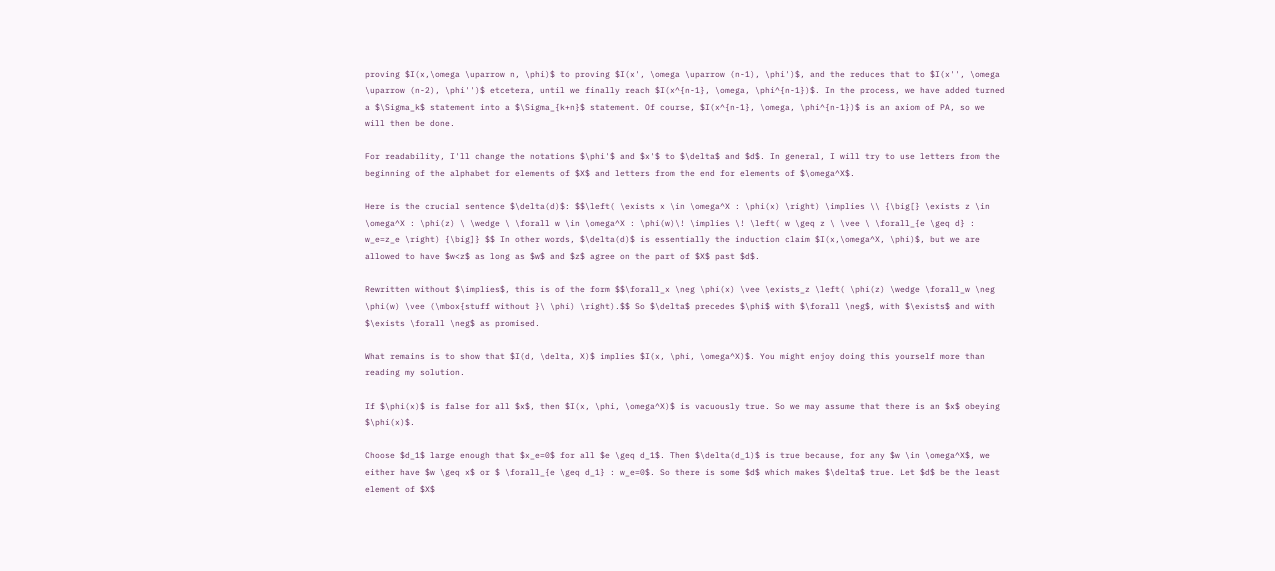proving $I(x,\omega \uparrow n, \phi)$ to proving $I(x', \omega \uparrow (n-1), \phi')$, and the reduces that to $I(x'', \omega \uparrow (n-2), \phi'')$ etcetera, until we finally reach $I(x^{n-1}, \omega, \phi^{n-1})$. In the process, we have added turned a $\Sigma_k$ statement into a $\Sigma_{k+n}$ statement. Of course, $I(x^{n-1}, \omega, \phi^{n-1})$ is an axiom of PA, so we will then be done.

For readability, I'll change the notations $\phi'$ and $x'$ to $\delta$ and $d$. In general, I will try to use letters from the beginning of the alphabet for elements of $X$ and letters from the end for elements of $\omega^X$.

Here is the crucial sentence $\delta(d)$: $$\left( \exists x \in \omega^X : \phi(x) \right) \implies \\ {\big[} \exists z \in \omega^X : \phi(z) \ \wedge \ \forall w \in \omega^X : \phi(w)\! \implies \! \left( w \geq z \ \vee \ \forall_{e \geq d} : w_e=z_e \right) {\big]} $$ In other words, $\delta(d)$ is essentially the induction claim $I(x,\omega^X, \phi)$, but we are allowed to have $w<z$ as long as $w$ and $z$ agree on the part of $X$ past $d$.

Rewritten without $\implies$, this is of the form $$\forall_x \neg \phi(x) \vee \exists_z \left( \phi(z) \wedge \forall_w \neg \phi(w) \vee (\mbox{stuff without }\ \phi) \right).$$ So $\delta$ precedes $\phi$ with $\forall \neg$, with $\exists$ and with $\exists \forall \neg$ as promised.

What remains is to show that $I(d, \delta, X)$ implies $I(x, \phi, \omega^X)$. You might enjoy doing this yourself more than reading my solution.

If $\phi(x)$ is false for all $x$, then $I(x, \phi, \omega^X)$ is vacuously true. So we may assume that there is an $x$ obeying $\phi(x)$.

Choose $d_1$ large enough that $x_e=0$ for all $e \geq d_1$. Then $\delta(d_1)$ is true because, for any $w \in \omega^X$, we either have $w \geq x$ or $ \forall_{e \geq d_1} : w_e=0$. So there is some $d$ which makes $\delta$ true. Let $d$ be the least element of $X$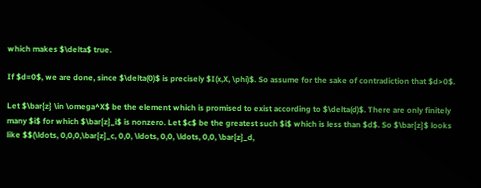which makes $\delta$ true.

If $d=0$, we are done, since $\delta(0)$ is precisely $I(x,X, \phi)$. So assume for the sake of contradiction that $d>0$.

Let $\bar{z} \in \omega^X$ be the element which is promised to exist according to $\delta(d)$. There are only finitely many $i$ for which $\bar{z}_i$ is nonzero. Let $c$ be the greatest such $i$ which is less than $d$. So $\bar{z}$ looks like $$(\ldots, 0,0,0,\bar{z}_c, 0,0, \ldots, 0,0, \ldots, 0,0, \bar{z}_d,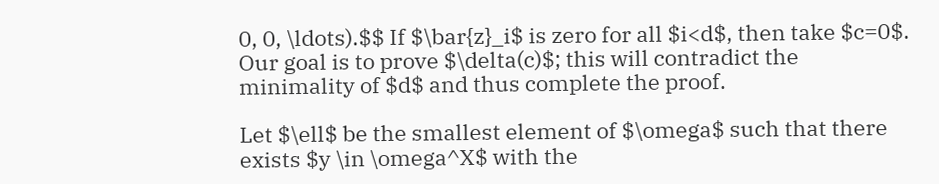0, 0, \ldots).$$ If $\bar{z}_i$ is zero for all $i<d$, then take $c=0$. Our goal is to prove $\delta(c)$; this will contradict the minimality of $d$ and thus complete the proof.

Let $\ell$ be the smallest element of $\omega$ such that there exists $y \in \omega^X$ with the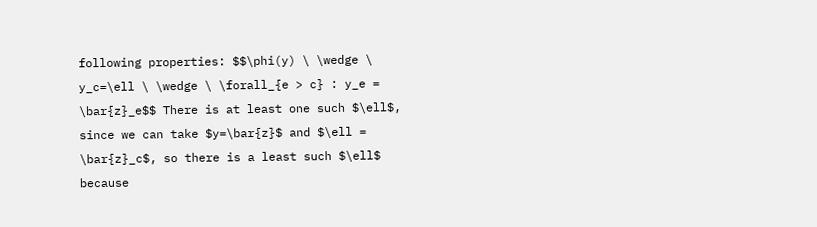following properties: $$\phi(y) \ \wedge \ y_c=\ell \ \wedge \ \forall_{e > c} : y_e = \bar{z}_e$$ There is at least one such $\ell$, since we can take $y=\bar{z}$ and $\ell = \bar{z}_c$, so there is a least such $\ell$ because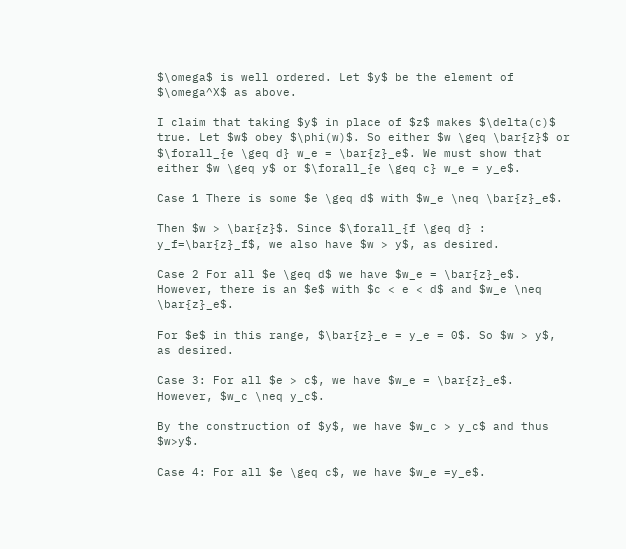$\omega$ is well ordered. Let $y$ be the element of $\omega^X$ as above.

I claim that taking $y$ in place of $z$ makes $\delta(c)$ true. Let $w$ obey $\phi(w)$. So either $w \geq \bar{z}$ or $\forall_{e \geq d} w_e = \bar{z}_e$. We must show that either $w \geq y$ or $\forall_{e \geq c} w_e = y_e$.

Case 1 There is some $e \geq d$ with $w_e \neq \bar{z}_e$.

Then $w > \bar{z}$. Since $\forall_{f \geq d} : y_f=\bar{z}_f$, we also have $w > y$, as desired.

Case 2 For all $e \geq d$ we have $w_e = \bar{z}_e$. However, there is an $e$ with $c < e < d$ and $w_e \neq \bar{z}_e$.

For $e$ in this range, $\bar{z}_e = y_e = 0$. So $w > y$, as desired.

Case 3: For all $e > c$, we have $w_e = \bar{z}_e$. However, $w_c \neq y_c$.

By the construction of $y$, we have $w_c > y_c$ and thus $w>y$.

Case 4: For all $e \geq c$, we have $w_e =y_e$.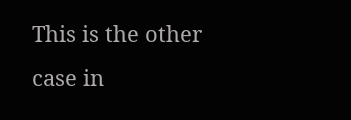This is the other case in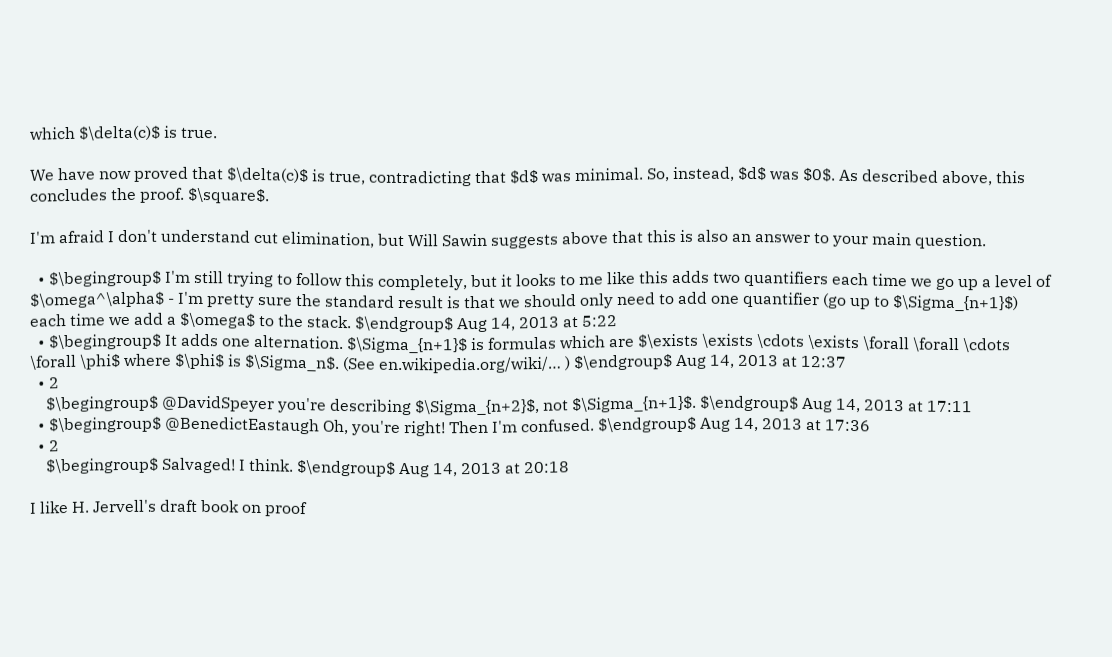which $\delta(c)$ is true.

We have now proved that $\delta(c)$ is true, contradicting that $d$ was minimal. So, instead, $d$ was $0$. As described above, this concludes the proof. $\square$.

I'm afraid I don't understand cut elimination, but Will Sawin suggests above that this is also an answer to your main question.

  • $\begingroup$ I'm still trying to follow this completely, but it looks to me like this adds two quantifiers each time we go up a level of $\omega^\alpha$ - I'm pretty sure the standard result is that we should only need to add one quantifier (go up to $\Sigma_{n+1}$) each time we add a $\omega$ to the stack. $\endgroup$ Aug 14, 2013 at 5:22
  • $\begingroup$ It adds one alternation. $\Sigma_{n+1}$ is formulas which are $\exists \exists \cdots \exists \forall \forall \cdots \forall \phi$ where $\phi$ is $\Sigma_n$. (See en.wikipedia.org/wiki/… ) $\endgroup$ Aug 14, 2013 at 12:37
  • 2
    $\begingroup$ @DavidSpeyer you're describing $\Sigma_{n+2}$, not $\Sigma_{n+1}$. $\endgroup$ Aug 14, 2013 at 17:11
  • $\begingroup$ @BenedictEastaugh Oh, you're right! Then I'm confused. $\endgroup$ Aug 14, 2013 at 17:36
  • 2
    $\begingroup$ Salvaged! I think. $\endgroup$ Aug 14, 2013 at 20:18

I like H. Jervell's draft book on proof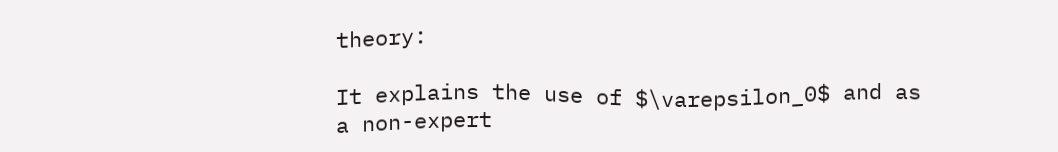theory:

It explains the use of $\varepsilon_0$ and as a non-expert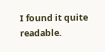I found it quite readable.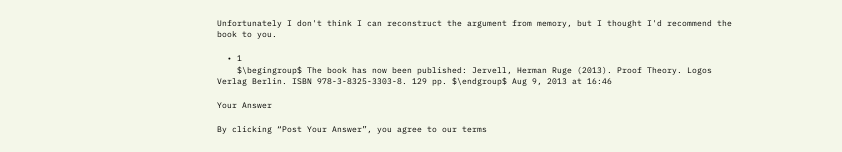Unfortunately I don't think I can reconstruct the argument from memory, but I thought I'd recommend the book to you.

  • 1
    $\begingroup$ The book has now been published: Jervell, Herman Ruge (2013). Proof Theory. Logos Verlag Berlin. ISBN 978-3-8325-3303-8. 129 pp. $\endgroup$ Aug 9, 2013 at 16:46

Your Answer

By clicking “Post Your Answer”, you agree to our terms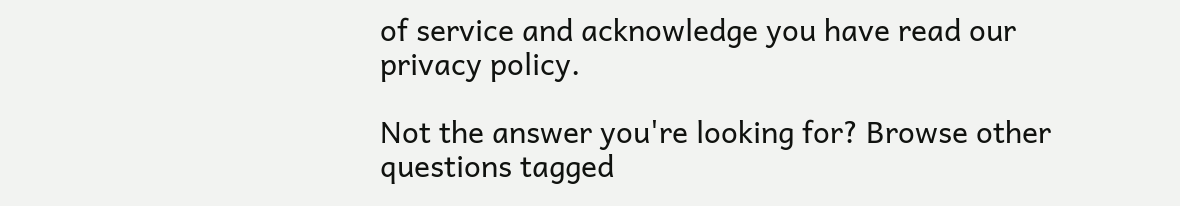of service and acknowledge you have read our privacy policy.

Not the answer you're looking for? Browse other questions tagged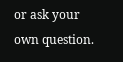or ask your own question.